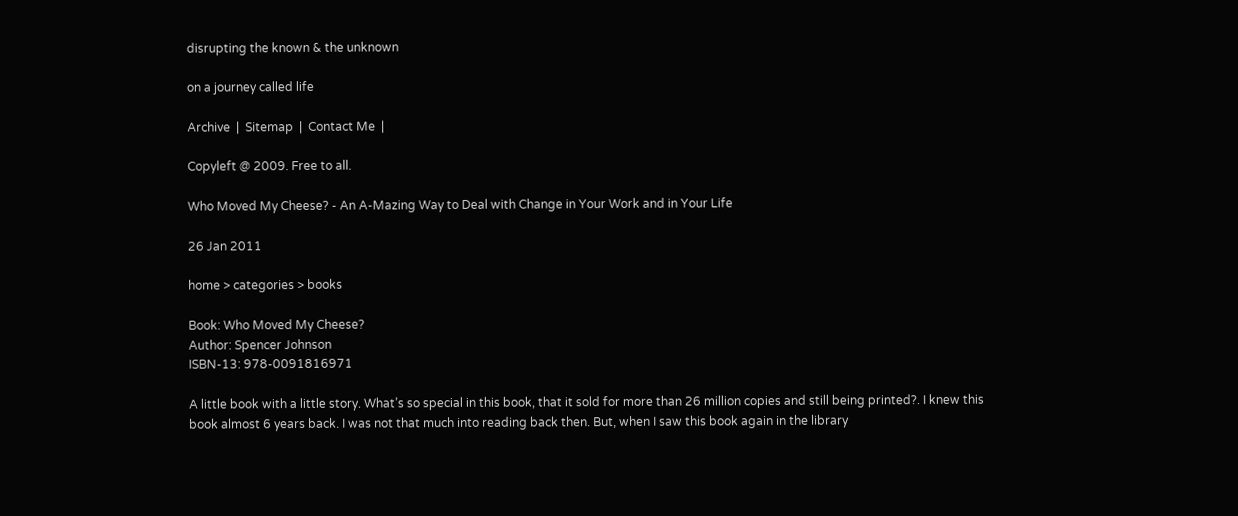disrupting the known & the unknown

on a journey called life

Archive  |  Sitemap  |  Contact Me  |

Copyleft @ 2009. Free to all.

Who Moved My Cheese? - An A-Mazing Way to Deal with Change in Your Work and in Your Life

26 Jan 2011

home > categories > books

Book: Who Moved My Cheese?
Author: Spencer Johnson
ISBN-13: 978-0091816971

A little book with a little story. What’s so special in this book, that it sold for more than 26 million copies and still being printed?. I knew this book almost 6 years back. I was not that much into reading back then. But, when I saw this book again in the library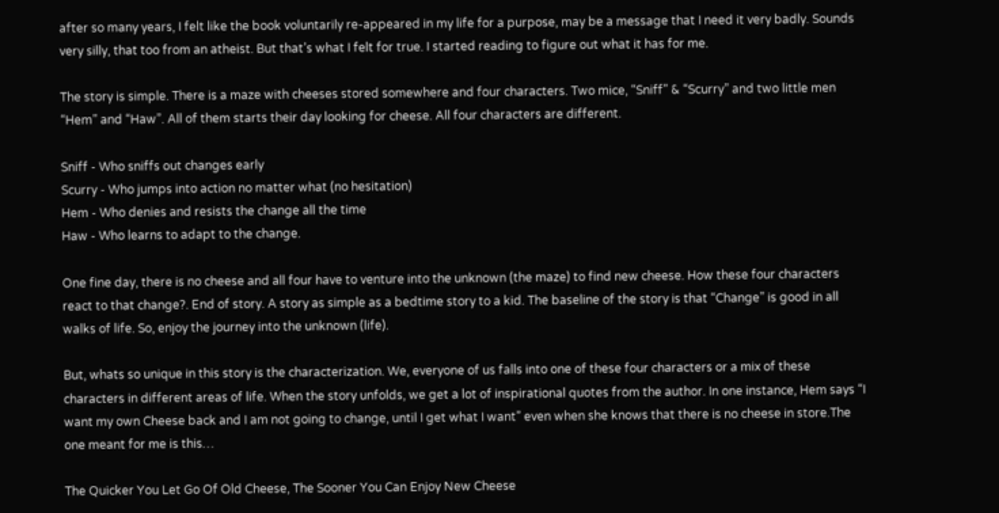after so many years, I felt like the book voluntarily re-appeared in my life for a purpose, may be a message that I need it very badly. Sounds very silly, that too from an atheist. But that’s what I felt for true. I started reading to figure out what it has for me.

The story is simple. There is a maze with cheeses stored somewhere and four characters. Two mice, “Sniff” & “Scurry” and two little men “Hem” and “Haw”. All of them starts their day looking for cheese. All four characters are different.

Sniff - Who sniffs out changes early
Scurry - Who jumps into action no matter what (no hesitation)
Hem - Who denies and resists the change all the time
Haw - Who learns to adapt to the change.

One fine day, there is no cheese and all four have to venture into the unknown (the maze) to find new cheese. How these four characters react to that change?. End of story. A story as simple as a bedtime story to a kid. The baseline of the story is that “Change” is good in all walks of life. So, enjoy the journey into the unknown (life).

But, whats so unique in this story is the characterization. We, everyone of us falls into one of these four characters or a mix of these characters in different areas of life. When the story unfolds, we get a lot of inspirational quotes from the author. In one instance, Hem says “I want my own Cheese back and I am not going to change, until I get what I want” even when she knows that there is no cheese in store.The one meant for me is this…

The Quicker You Let Go Of Old Cheese, The Sooner You Can Enjoy New Cheese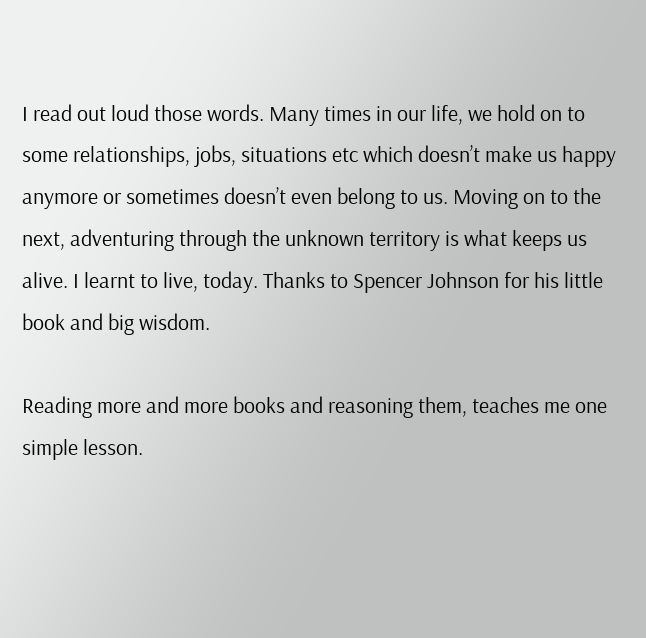I read out loud those words. Many times in our life, we hold on to some relationships, jobs, situations etc which doesn’t make us happy anymore or sometimes doesn’t even belong to us. Moving on to the next, adventuring through the unknown territory is what keeps us alive. I learnt to live, today. Thanks to Spencer Johnson for his little book and big wisdom.

Reading more and more books and reasoning them, teaches me one simple lesson.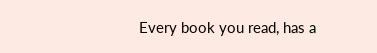Every book you read, has a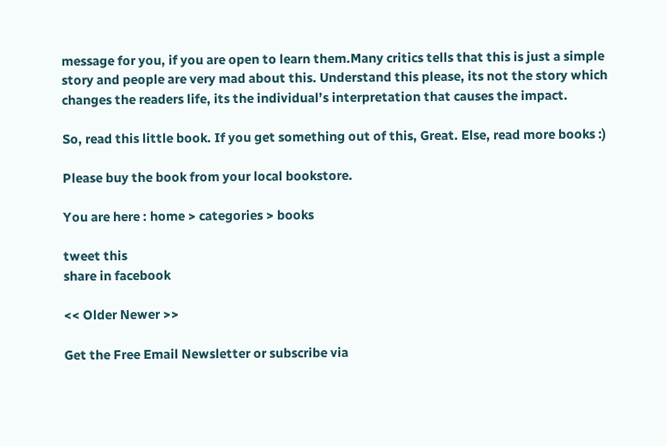message for you, if you are open to learn them.Many critics tells that this is just a simple story and people are very mad about this. Understand this please, its not the story which changes the readers life, its the individual’s interpretation that causes the impact.

So, read this little book. If you get something out of this, Great. Else, read more books :)

Please buy the book from your local bookstore.

You are here : home > categories > books

tweet this
share in facebook

<< Older Newer >>

Get the Free Email Newsletter or subscribe via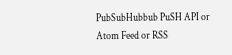PubSubHubbub PuSH API or Atom Feed or RSS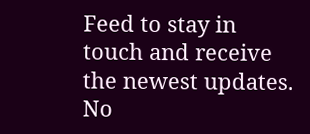Feed to stay in touch and receive the newest updates. No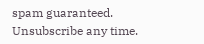spam guaranteed. Unsubscribe any time.